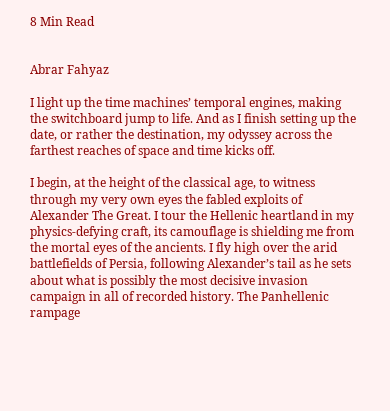8 Min Read


Abrar Fahyaz

I light up the time machines’ temporal engines, making the switchboard jump to life. And as I finish setting up the date, or rather the destination, my odyssey across the farthest reaches of space and time kicks off.

I begin, at the height of the classical age, to witness through my very own eyes the fabled exploits of Alexander The Great. I tour the Hellenic heartland in my physics-defying craft, its camouflage is shielding me from the mortal eyes of the ancients. I fly high over the arid battlefields of Persia, following Alexander’s tail as he sets about what is possibly the most decisive invasion campaign in all of recorded history. The Panhellenic rampage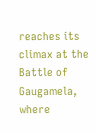reaches its climax at the Battle of Gaugamela, where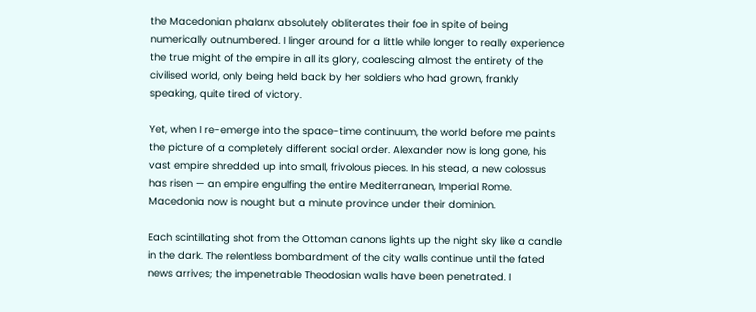the Macedonian phalanx absolutely obliterates their foe in spite of being numerically outnumbered. I linger around for a little while longer to really experience the true might of the empire in all its glory, coalescing almost the entirety of the civilised world, only being held back by her soldiers who had grown, frankly speaking, quite tired of victory.

Yet, when I re-emerge into the space-time continuum, the world before me paints the picture of a completely different social order. Alexander now is long gone, his vast empire shredded up into small, frivolous pieces. In his stead, a new colossus has risen — an empire engulfing the entire Mediterranean, Imperial Rome. Macedonia now is nought but a minute province under their dominion.

Each scintillating shot from the Ottoman canons lights up the night sky like a candle in the dark. The relentless bombardment of the city walls continue until the fated news arrives; the impenetrable Theodosian walls have been penetrated. I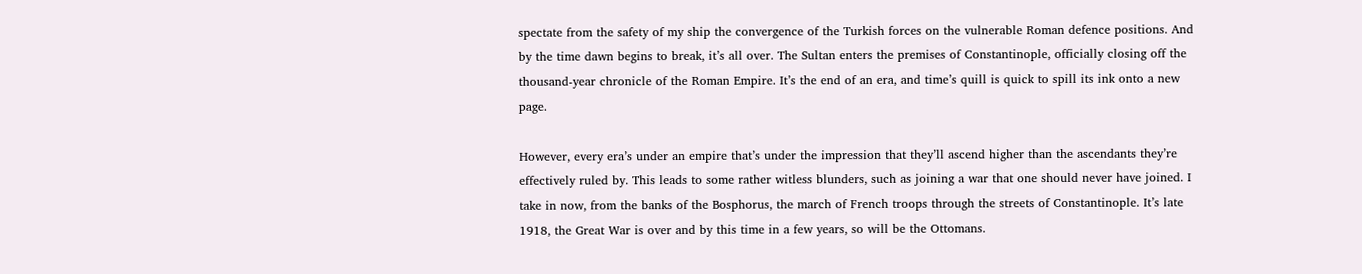spectate from the safety of my ship the convergence of the Turkish forces on the vulnerable Roman defence positions. And by the time dawn begins to break, it’s all over. The Sultan enters the premises of Constantinople, officially closing off the thousand-year chronicle of the Roman Empire. It’s the end of an era, and time’s quill is quick to spill its ink onto a new page.

However, every era’s under an empire that’s under the impression that they’ll ascend higher than the ascendants they’re effectively ruled by. This leads to some rather witless blunders, such as joining a war that one should never have joined. I take in now, from the banks of the Bosphorus, the march of French troops through the streets of Constantinople. It’s late 1918, the Great War is over and by this time in a few years, so will be the Ottomans.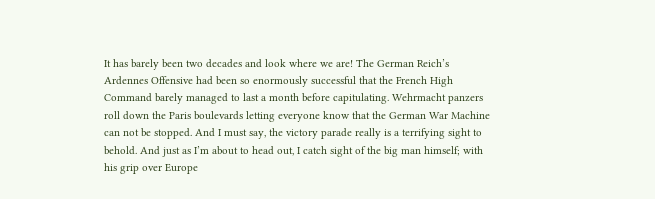It has barely been two decades and look where we are! The German Reich’s Ardennes Offensive had been so enormously successful that the French High Command barely managed to last a month before capitulating. Wehrmacht panzers roll down the Paris boulevards letting everyone know that the German War Machine can not be stopped. And I must say, the victory parade really is a terrifying sight to behold. And just as I’m about to head out, I catch sight of the big man himself; with his grip over Europe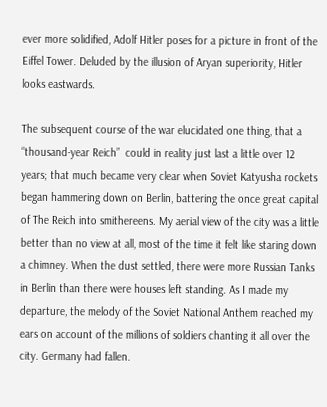ever more solidified, Adolf Hitler poses for a picture in front of the Eiffel Tower. Deluded by the illusion of Aryan superiority, Hitler looks eastwards.

The subsequent course of the war elucidated one thing, that a “thousand-year Reich”  could in reality just last a little over 12 years; that much became very clear when Soviet Katyusha rockets began hammering down on Berlin, battering the once great capital of The Reich into smithereens. My aerial view of the city was a little better than no view at all, most of the time it felt like staring down a chimney. When the dust settled, there were more Russian Tanks in Berlin than there were houses left standing. As I made my departure, the melody of the Soviet National Anthem reached my ears on account of the millions of soldiers chanting it all over the city. Germany had fallen.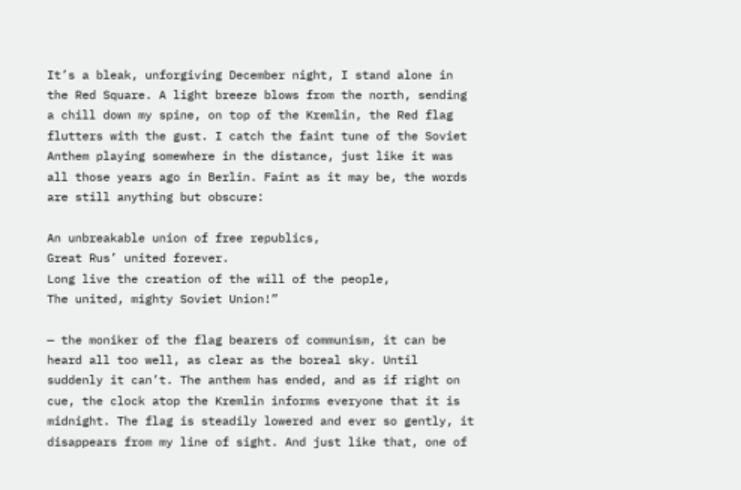It’s a bleak, unforgiving December night, I stand alone in the Red Square. A light breeze blows from the north, sending a chill down my spine, on top of the Kremlin, the Red flag flutters with the gust. I catch the faint tune of the Soviet Anthem playing somewhere in the distance, just like it was all those years ago in Berlin. Faint as it may be, the words are still anything but obscure:

An unbreakable union of free republics,
Great Rus’ united forever.
Long live the creation of the will of the people,
The united, mighty Soviet Union!”

— the moniker of the flag bearers of communism, it can be heard all too well, as clear as the boreal sky. Until suddenly it can’t. The anthem has ended, and as if right on cue, the clock atop the Kremlin informs everyone that it is midnight. The flag is steadily lowered and ever so gently, it disappears from my line of sight. And just like that, one of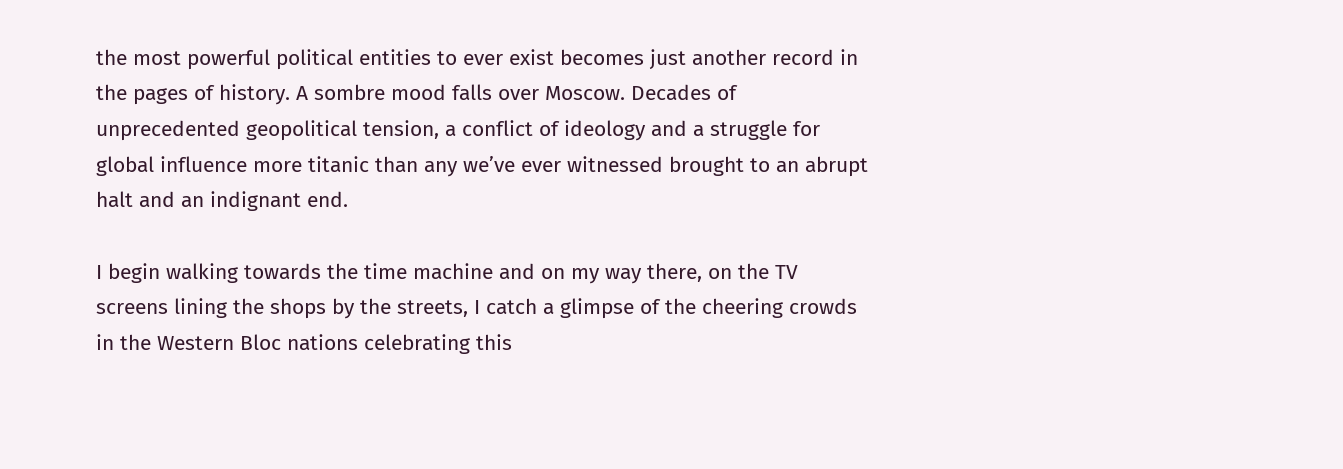the most powerful political entities to ever exist becomes just another record in the pages of history. A sombre mood falls over Moscow. Decades of unprecedented geopolitical tension, a conflict of ideology and a struggle for global influence more titanic than any we’ve ever witnessed brought to an abrupt halt and an indignant end.

I begin walking towards the time machine and on my way there, on the TV screens lining the shops by the streets, I catch a glimpse of the cheering crowds in the Western Bloc nations celebrating this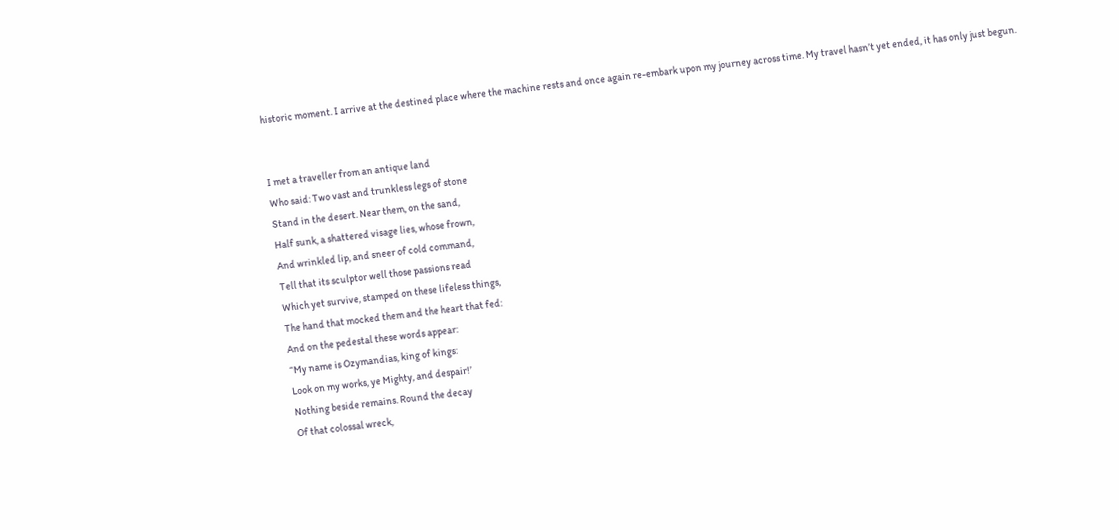historic moment. I arrive at the destined place where the machine rests and once again re-embark upon my journey across time. My travel hasn’t yet ended, it has only just begun.


I met a traveller from an antique land
Who said: Two vast and trunkless legs of stone
Stand in the desert. Near them, on the sand,
Half sunk, a shattered visage lies, whose frown,
And wrinkled lip, and sneer of cold command,
Tell that its sculptor well those passions read
Which yet survive, stamped on these lifeless things,
The hand that mocked them and the heart that fed:
And on the pedestal these words appear:
“My name is Ozymandias, king of kings:
Look on my works, ye Mighty, and despair!’
Nothing beside remains. Round the decay
Of that colossal wreck,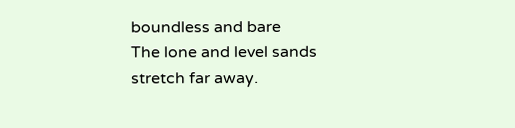boundless and bare
The lone and level sands stretch far away.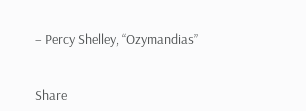– Percy Shelley, “Ozymandias”


Share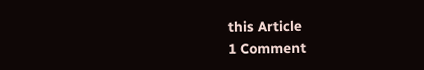this Article
1 Comment